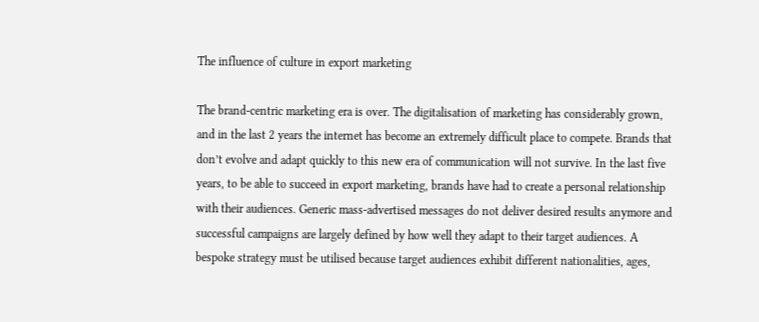The influence of culture in export marketing

The brand-centric marketing era is over. The digitalisation of marketing has considerably grown, and in the last 2 years the internet has become an extremely difficult place to compete. Brands that don’t evolve and adapt quickly to this new era of communication will not survive. In the last five years, to be able to succeed in export marketing, brands have had to create a personal relationship with their audiences. Generic mass-advertised messages do not deliver desired results anymore and successful campaigns are largely defined by how well they adapt to their target audiences. A bespoke strategy must be utilised because target audiences exhibit different nationalities, ages,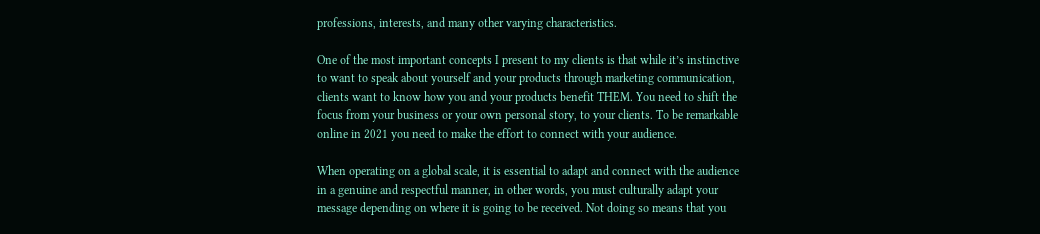professions, interests, and many other varying characteristics.

One of the most important concepts I present to my clients is that while it’s instinctive to want to speak about yourself and your products through marketing communication, clients want to know how you and your products benefit THEM. You need to shift the focus from your business or your own personal story, to your clients. To be remarkable online in 2021 you need to make the effort to connect with your audience.

When operating on a global scale, it is essential to adapt and connect with the audience in a genuine and respectful manner, in other words, you must culturally adapt your message depending on where it is going to be received. Not doing so means that you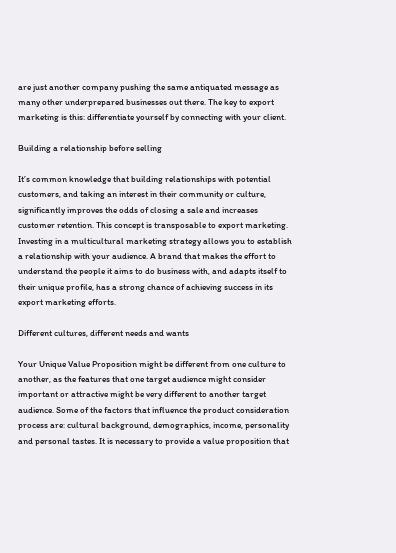are just another company pushing the same antiquated message as many other underprepared businesses out there. The key to export marketing is this: differentiate yourself by connecting with your client.

Building a relationship before selling

It’s common knowledge that building relationships with potential customers, and taking an interest in their community or culture, significantly improves the odds of closing a sale and increases customer retention. This concept is transposable to export marketing. Investing in a multicultural marketing strategy allows you to establish a relationship with your audience. A brand that makes the effort to understand the people it aims to do business with, and adapts itself to their unique profile, has a strong chance of achieving success in its export marketing efforts.

Different cultures, different needs and wants

Your Unique Value Proposition might be different from one culture to another, as the features that one target audience might consider important or attractive might be very different to another target audience. Some of the factors that influence the product consideration process are: cultural background, demographics, income, personality and personal tastes. It is necessary to provide a value proposition that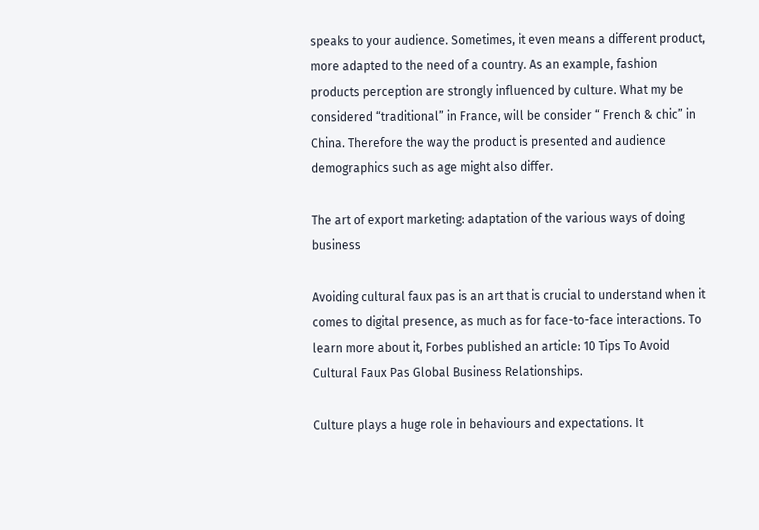speaks to your audience. Sometimes, it even means a different product, more adapted to the need of a country. As an example, fashion products perception are strongly influenced by culture. What my be considered “traditional” in France, will be consider “ French & chic” in China. Therefore the way the product is presented and audience demographics such as age might also differ.

The art of export marketing: adaptation of the various ways of doing business

Avoiding cultural faux pas is an art that is crucial to understand when it comes to digital presence, as much as for face-to-face interactions. To learn more about it, Forbes published an article: 10 Tips To Avoid Cultural Faux Pas Global Business Relationships.

Culture plays a huge role in behaviours and expectations. It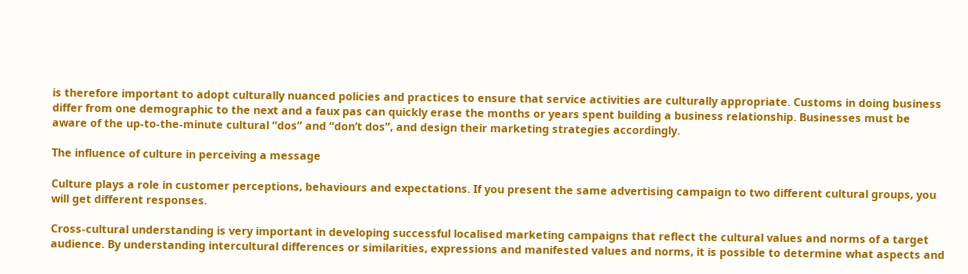is therefore important to adopt culturally nuanced policies and practices to ensure that service activities are culturally appropriate. Customs in doing business differ from one demographic to the next and a faux pas can quickly erase the months or years spent building a business relationship. Businesses must be aware of the up-to-the-minute cultural “dos” and “don’t dos”, and design their marketing strategies accordingly.

The influence of culture in perceiving a message

Culture plays a role in customer perceptions, behaviours and expectations. If you present the same advertising campaign to two different cultural groups, you will get different responses.

Cross-cultural understanding is very important in developing successful localised marketing campaigns that reflect the cultural values and norms of a target audience. By understanding intercultural differences or similarities, expressions and manifested values and norms, it is possible to determine what aspects and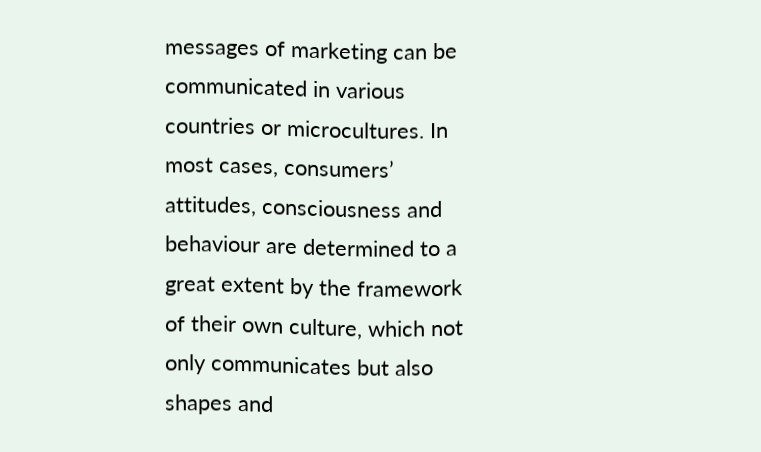messages of marketing can be communicated in various countries or microcultures. In most cases, consumers’ attitudes, consciousness and behaviour are determined to a great extent by the framework of their own culture, which not only communicates but also shapes and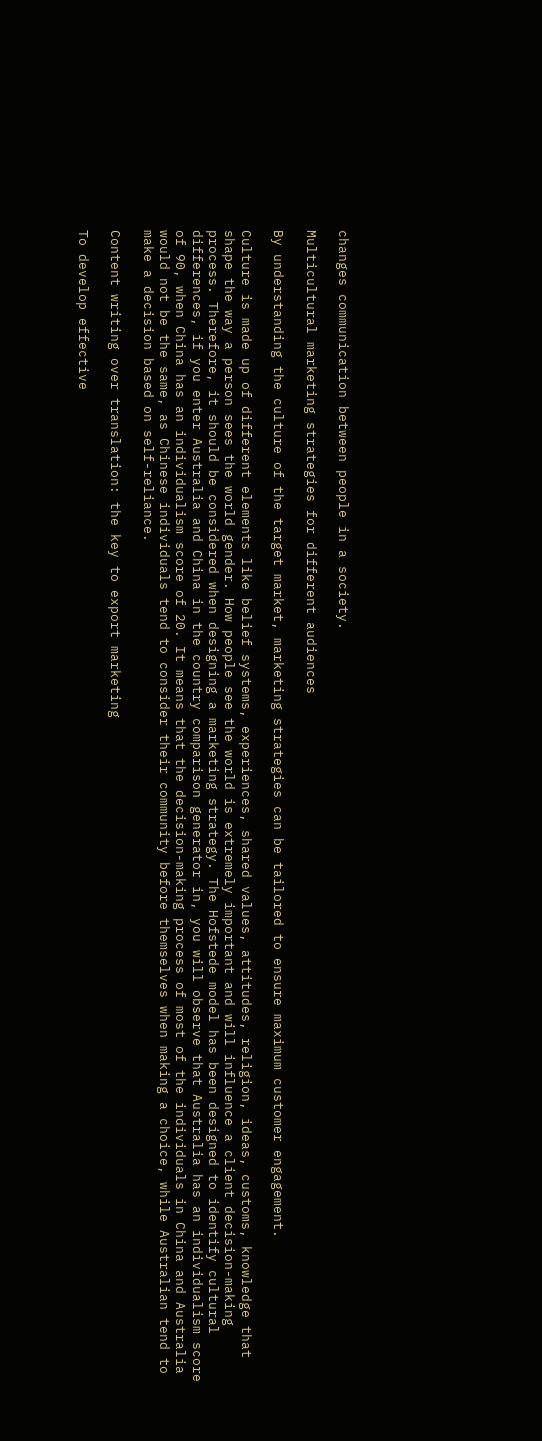changes communication between people in a society.

Multicultural marketing strategies for different audiences

By understanding the culture of the target market, marketing strategies can be tailored to ensure maximum customer engagement.

Culture is made up of different elements like belief systems, experiences, shared values, attitudes, religion, ideas, customs, knowledge that shape the way a person sees the world gender. How people see the world is extremely important and will influence a client decision-making process. Therefore, it should be considered when designing a marketing strategy. The Hofstede model has been designed to identify cultural differences, if you enter Australia and China in the country comparison generator in, you will observe that Australia has an individualism score of 90, when China has an individualism score of 20. It means that the decision-making process of most of the individuals in China and Australia would not be the same, as Chinese individuals tend to consider their community before themselves when making a choice, while Australian tend to make a decision based on self-reliance.

Content writing over translation: the key to export marketing

To develop effective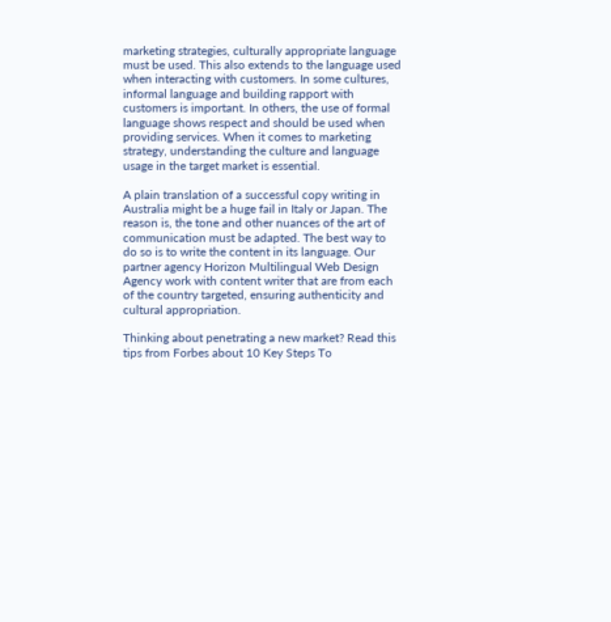marketing strategies, culturally appropriate language must be used. This also extends to the language used when interacting with customers. In some cultures, informal language and building rapport with customers is important. In others, the use of formal language shows respect and should be used when providing services. When it comes to marketing strategy, understanding the culture and language usage in the target market is essential.

A plain translation of a successful copy writing in Australia might be a huge fail in Italy or Japan. The reason is, the tone and other nuances of the art of communication must be adapted. The best way to do so is to write the content in its language. Our partner agency Horizon Multilingual Web Design Agency work with content writer that are from each of the country targeted, ensuring authenticity and cultural appropriation.

Thinking about penetrating a new market? Read this tips from Forbes about 10 Key Steps To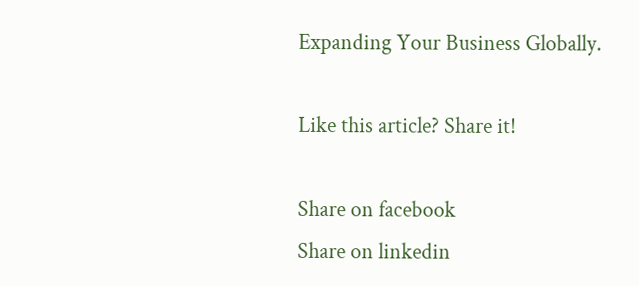Expanding Your Business Globally.

Like this article? Share it!

Share on facebook
Share on linkedin